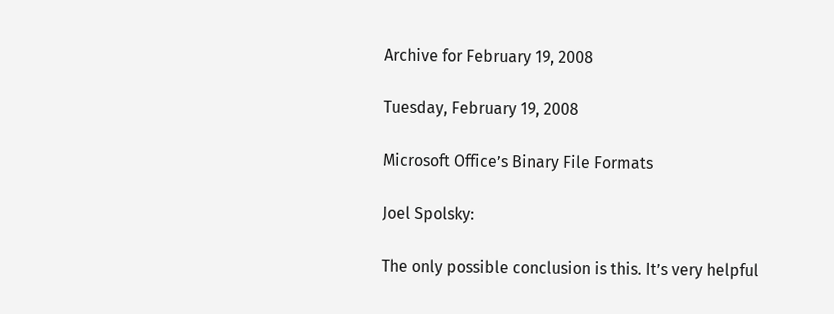Archive for February 19, 2008

Tuesday, February 19, 2008

Microsoft Office’s Binary File Formats

Joel Spolsky:

The only possible conclusion is this. It’s very helpful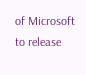of Microsoft to release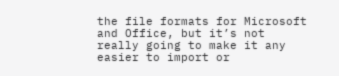the file formats for Microsoft and Office, but it’s not really going to make it any easier to import or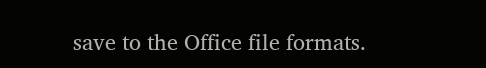save to the Office file formats.